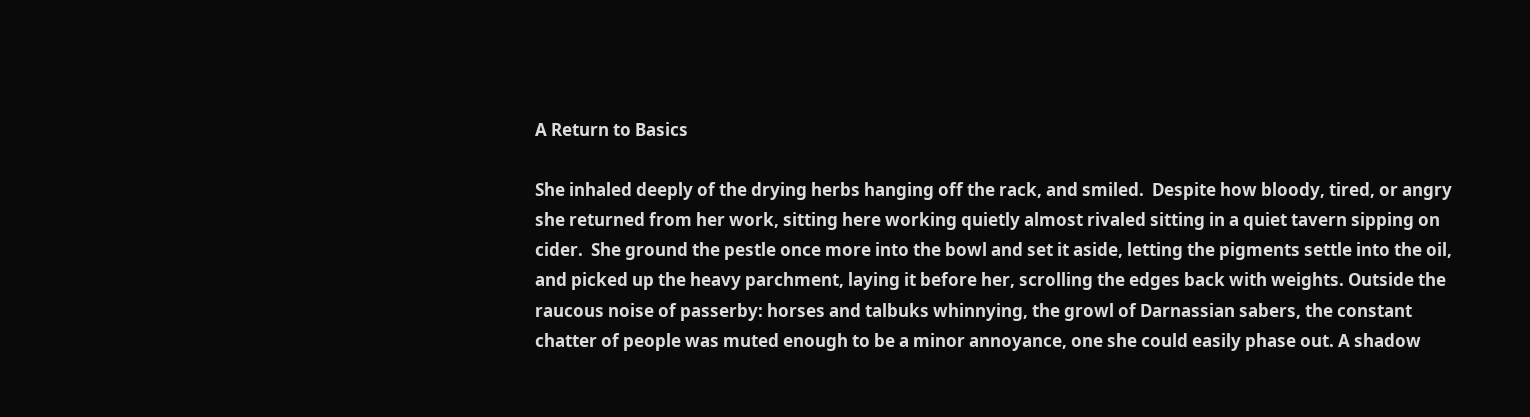A Return to Basics

She inhaled deeply of the drying herbs hanging off the rack, and smiled.  Despite how bloody, tired, or angry she returned from her work, sitting here working quietly almost rivaled sitting in a quiet tavern sipping on cider.  She ground the pestle once more into the bowl and set it aside, letting the pigments settle into the oil, and picked up the heavy parchment, laying it before her, scrolling the edges back with weights. Outside the raucous noise of passerby: horses and talbuks whinnying, the growl of Darnassian sabers, the constant chatter of people was muted enough to be a minor annoyance, one she could easily phase out. A shadow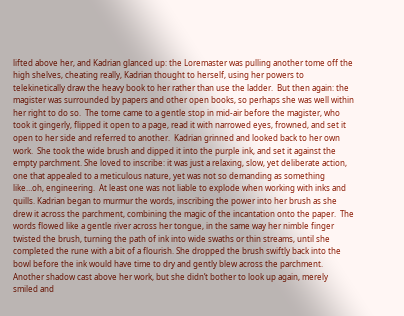lifted above her, and Kadrian glanced up: the Loremaster was pulling another tome off the high shelves, cheating really, Kadrian thought to herself, using her powers to telekinetically draw the heavy book to her rather than use the ladder.  But then again: the magister was surrounded by papers and other open books, so perhaps she was well within her right to do so.  The tome came to a gentle stop in mid-air before the magister, who took it gingerly, flipped it open to a page, read it with narrowed eyes, frowned, and set it open to her side and referred to another.  Kadrian grinned and looked back to her own work.  She took the wide brush and dipped it into the purple ink, and set it against the empty parchment. She loved to inscribe: it was just a relaxing, slow, yet deliberate action, one that appealed to a meticulous nature, yet was not so demanding as something like…oh, engineering.  At least one was not liable to explode when working with inks and quills. Kadrian began to murmur the words, inscribing the power into her brush as she drew it across the parchment, combining the magic of the incantation onto the paper.  The words flowed like a gentle river across her tongue, in the same way her nimble finger twisted the brush, turning the path of ink into wide swaths or thin streams, until she completed the rune with a bit of a flourish. She dropped the brush swiftly back into the bowl before the ink would have time to dry and gently blew across the parchment. Another shadow cast above her work, but she didn’t bother to look up again, merely smiled and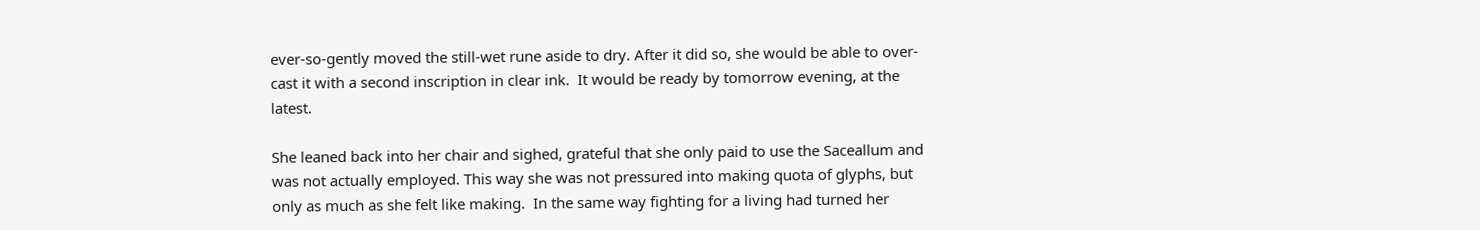ever-so-gently moved the still-wet rune aside to dry. After it did so, she would be able to over-cast it with a second inscription in clear ink.  It would be ready by tomorrow evening, at the latest.

She leaned back into her chair and sighed, grateful that she only paid to use the Saceallum and was not actually employed. This way she was not pressured into making quota of glyphs, but only as much as she felt like making.  In the same way fighting for a living had turned her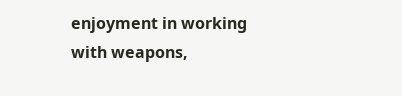enjoyment in working with weapons,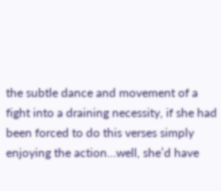the subtle dance and movement of a fight into a draining necessity, if she had been forced to do this verses simply enjoying the action…well, she’d have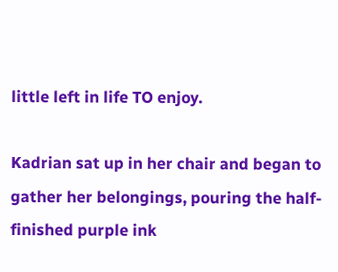little left in life TO enjoy.

Kadrian sat up in her chair and began to gather her belongings, pouring the half-finished purple ink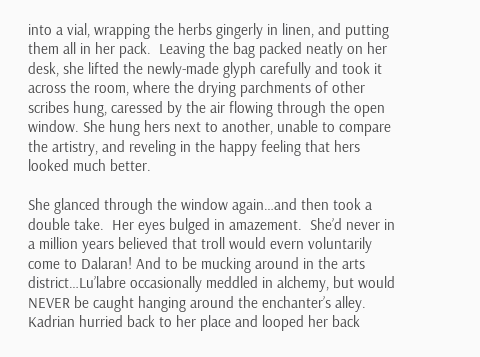into a vial, wrapping the herbs gingerly in linen, and putting them all in her pack.  Leaving the bag packed neatly on her desk, she lifted the newly-made glyph carefully and took it across the room, where the drying parchments of other scribes hung, caressed by the air flowing through the open window. She hung hers next to another, unable to compare the artistry, and reveling in the happy feeling that hers looked much better.

She glanced through the window again…and then took a double take.  Her eyes bulged in amazement.  She’d never in a million years believed that troll would evern voluntarily come to Dalaran! And to be mucking around in the arts district…Lu’labre occasionally meddled in alchemy, but would NEVER be caught hanging around the enchanter’s alley. Kadrian hurried back to her place and looped her back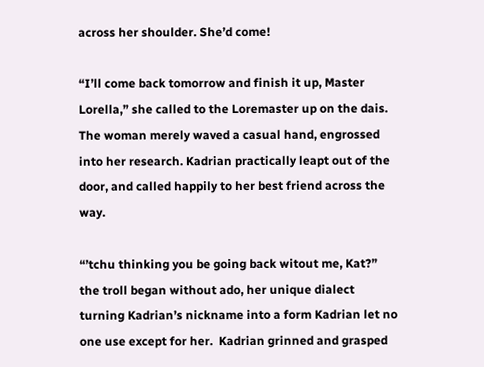across her shoulder. She’d come!

“I’ll come back tomorrow and finish it up, Master Lorella,” she called to the Loremaster up on the dais.  The woman merely waved a casual hand, engrossed into her research. Kadrian practically leapt out of the door, and called happily to her best friend across the way.

“’tchu thinking you be going back witout me, Kat?” the troll began without ado, her unique dialect turning Kadrian’s nickname into a form Kadrian let no one use except for her.  Kadrian grinned and grasped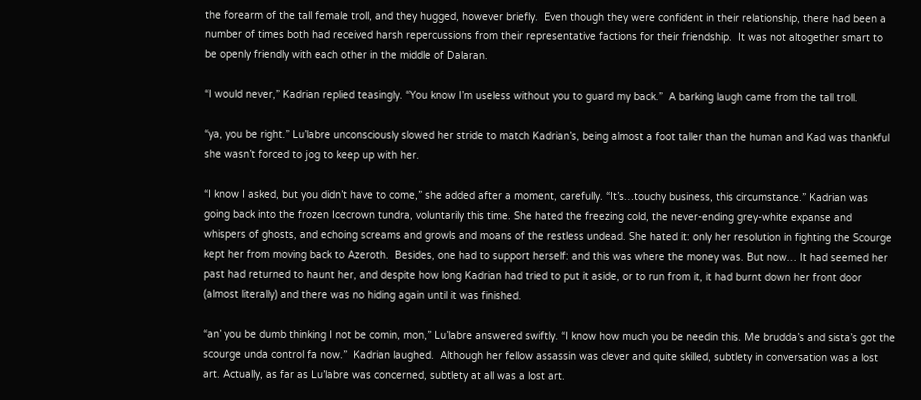the forearm of the tall female troll, and they hugged, however briefly.  Even though they were confident in their relationship, there had been a number of times both had received harsh repercussions from their representative factions for their friendship.  It was not altogether smart to be openly friendly with each other in the middle of Dalaran.

“I would never,” Kadrian replied teasingly. “You know I’m useless without you to guard my back.”  A barking laugh came from the tall troll.

“ya, you be right.” Lu’labre unconsciously slowed her stride to match Kadrian’s, being almost a foot taller than the human and Kad was thankful she wasn’t forced to jog to keep up with her.

“I know I asked, but you didn’t have to come,” she added after a moment, carefully. “It’s…touchy business, this circumstance.” Kadrian was going back into the frozen Icecrown tundra, voluntarily this time. She hated the freezing cold, the never-ending grey-white expanse and whispers of ghosts, and echoing screams and growls and moans of the restless undead. She hated it: only her resolution in fighting the Scourge kept her from moving back to Azeroth.  Besides, one had to support herself: and this was where the money was. But now… It had seemed her past had returned to haunt her, and despite how long Kadrian had tried to put it aside, or to run from it, it had burnt down her front door (almost literally) and there was no hiding again until it was finished.

“an’ you be dumb thinking I not be comin, mon,” Lu’labre answered swiftly. “I know how much you be needin this. Me brudda’s and sista’s got the scourge unda control fa now.”  Kadrian laughed.  Although her fellow assassin was clever and quite skilled, subtlety in conversation was a lost art. Actually, as far as Lu’labre was concerned, subtlety at all was a lost art.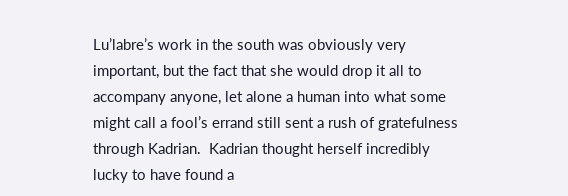Lu’labre’s work in the south was obviously very important, but the fact that she would drop it all to accompany anyone, let alone a human into what some might call a fool’s errand still sent a rush of gratefulness through Kadrian.  Kadrian thought herself incredibly lucky to have found a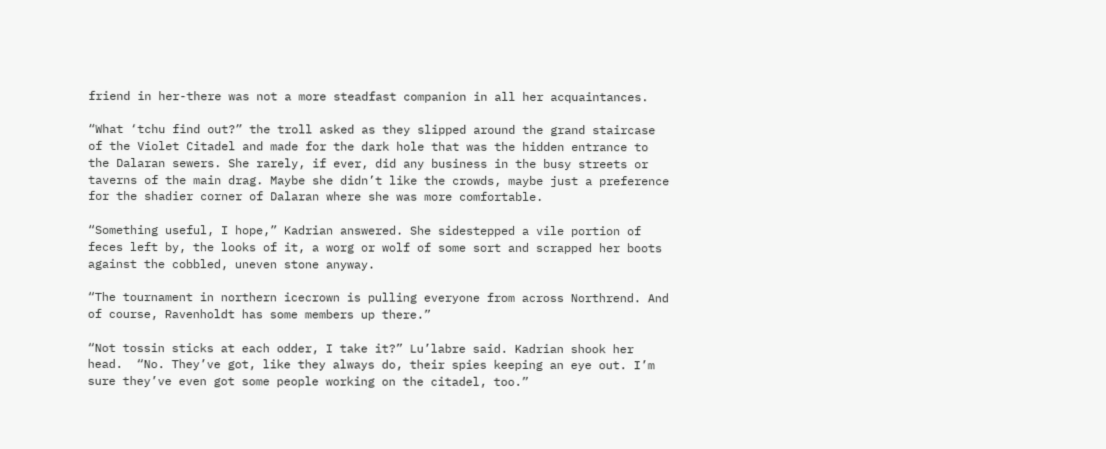friend in her-there was not a more steadfast companion in all her acquaintances.

“What ‘tchu find out?” the troll asked as they slipped around the grand staircase of the Violet Citadel and made for the dark hole that was the hidden entrance to the Dalaran sewers. She rarely, if ever, did any business in the busy streets or taverns of the main drag. Maybe she didn’t like the crowds, maybe just a preference for the shadier corner of Dalaran where she was more comfortable.

“Something useful, I hope,” Kadrian answered. She sidestepped a vile portion of feces left by, the looks of it, a worg or wolf of some sort and scrapped her boots against the cobbled, uneven stone anyway.

“The tournament in northern icecrown is pulling everyone from across Northrend. And of course, Ravenholdt has some members up there.”

“Not tossin sticks at each odder, I take it?” Lu’labre said. Kadrian shook her head.  “No. They’ve got, like they always do, their spies keeping an eye out. I’m sure they’ve even got some people working on the citadel, too.”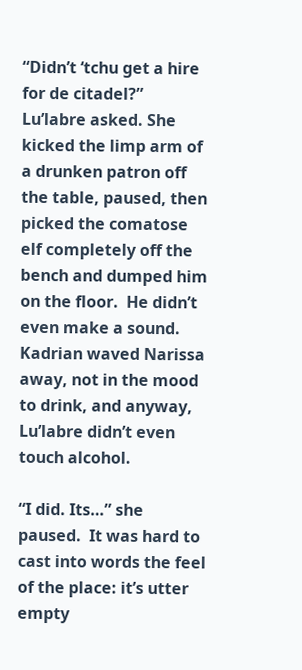“Didn’t ‘tchu get a hire for de citadel?” Lu’labre asked. She kicked the limp arm of a drunken patron off the table, paused, then picked the comatose elf completely off the bench and dumped him on the floor.  He didn’t even make a sound.  Kadrian waved Narissa away, not in the mood to drink, and anyway, Lu’labre didn’t even touch alcohol.

“I did. Its…” she paused.  It was hard to cast into words the feel of the place: it’s utter empty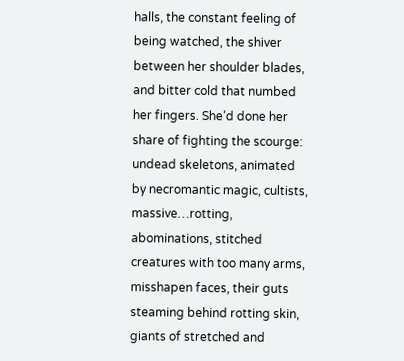halls, the constant feeling of being watched, the shiver between her shoulder blades, and bitter cold that numbed her fingers. She’d done her share of fighting the scourge: undead skeletons, animated by necromantic magic, cultists, massive…rotting, abominations, stitched creatures with too many arms, misshapen faces, their guts steaming behind rotting skin, giants of stretched and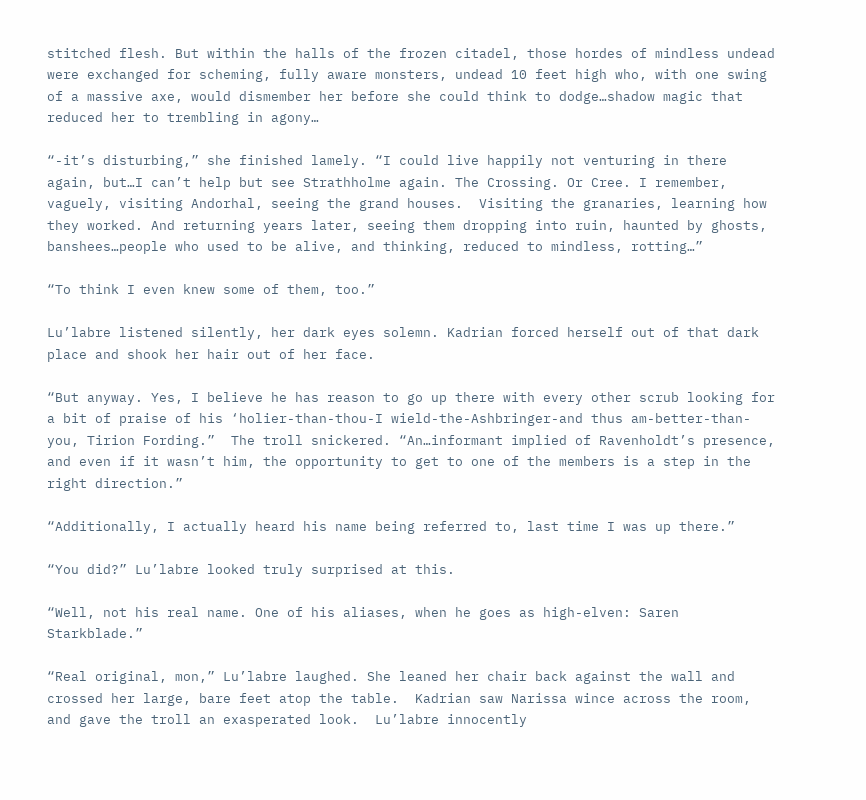stitched flesh. But within the halls of the frozen citadel, those hordes of mindless undead were exchanged for scheming, fully aware monsters, undead 10 feet high who, with one swing of a massive axe, would dismember her before she could think to dodge…shadow magic that reduced her to trembling in agony…

“-it’s disturbing,” she finished lamely. “I could live happily not venturing in there again, but…I can’t help but see Strathholme again. The Crossing. Or Cree. I remember, vaguely, visiting Andorhal, seeing the grand houses.  Visiting the granaries, learning how they worked. And returning years later, seeing them dropping into ruin, haunted by ghosts, banshees…people who used to be alive, and thinking, reduced to mindless, rotting…”

“To think I even knew some of them, too.”

Lu’labre listened silently, her dark eyes solemn. Kadrian forced herself out of that dark place and shook her hair out of her face.

“But anyway. Yes, I believe he has reason to go up there with every other scrub looking for a bit of praise of his ‘holier-than-thou-I wield-the-Ashbringer-and thus am-better-than-you, Tirion Fording.”  The troll snickered. “An…informant implied of Ravenholdt’s presence, and even if it wasn’t him, the opportunity to get to one of the members is a step in the right direction.”

“Additionally, I actually heard his name being referred to, last time I was up there.”

“You did?” Lu’labre looked truly surprised at this.

“Well, not his real name. One of his aliases, when he goes as high-elven: Saren Starkblade.”

“Real original, mon,” Lu’labre laughed. She leaned her chair back against the wall and crossed her large, bare feet atop the table.  Kadrian saw Narissa wince across the room, and gave the troll an exasperated look.  Lu’labre innocently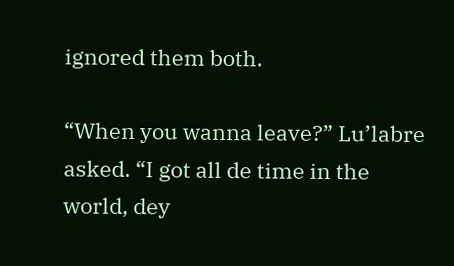ignored them both.

“When you wanna leave?” Lu’labre asked. “I got all de time in the world, dey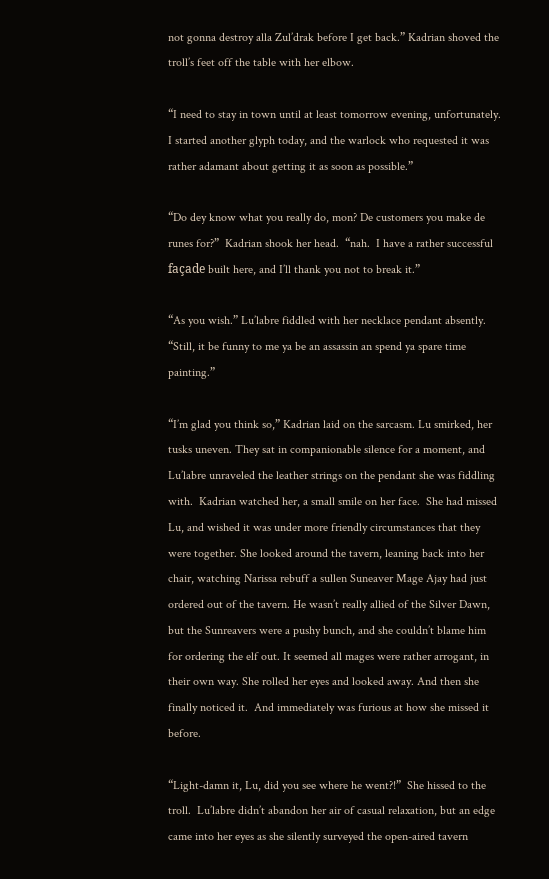not gonna destroy alla Zul’drak before I get back.” Kadrian shoved the troll’s feet off the table with her elbow.

“I need to stay in town until at least tomorrow evening, unfortunately.  I started another glyph today, and the warlock who requested it was rather adamant about getting it as soon as possible.”

“Do dey know what you really do, mon? De customers you make de runes for?”  Kadrian shook her head.  “nah.  I have a rather successful façade built here, and I’ll thank you not to break it.”

“As you wish.” Lu’labre fiddled with her necklace pendant absently. “Still, it be funny to me ya be an assassin an spend ya spare time painting.”

“I’m glad you think so,” Kadrian laid on the sarcasm. Lu smirked, her tusks uneven. They sat in companionable silence for a moment, and Lu’labre unraveled the leather strings on the pendant she was fiddling with.  Kadrian watched her, a small smile on her face.  She had missed Lu, and wished it was under more friendly circumstances that they were together. She looked around the tavern, leaning back into her chair, watching Narissa rebuff a sullen Suneaver Mage Ajay had just ordered out of the tavern. He wasn’t really allied of the Silver Dawn, but the Sunreavers were a pushy bunch, and she couldn’t blame him for ordering the elf out. It seemed all mages were rather arrogant, in their own way. She rolled her eyes and looked away. And then she finally noticed it.  And immediately was furious at how she missed it before.

“Light-damn it, Lu, did you see where he went?!”  She hissed to the troll.  Lu’labre didn’t abandon her air of casual relaxation, but an edge came into her eyes as she silently surveyed the open-aired tavern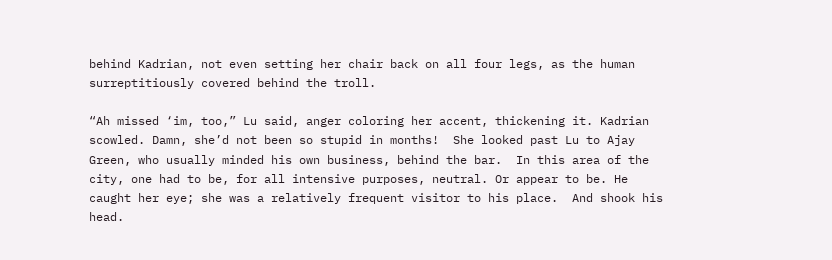behind Kadrian, not even setting her chair back on all four legs, as the human surreptitiously covered behind the troll.

“Ah missed ‘im, too,” Lu said, anger coloring her accent, thickening it. Kadrian scowled. Damn, she’d not been so stupid in months!  She looked past Lu to Ajay Green, who usually minded his own business, behind the bar.  In this area of the city, one had to be, for all intensive purposes, neutral. Or appear to be. He caught her eye; she was a relatively frequent visitor to his place.  And shook his head.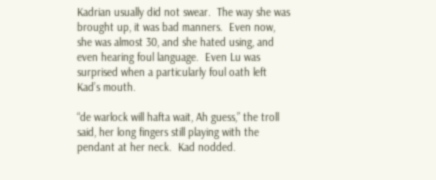Kadrian usually did not swear.  The way she was brought up, it was bad manners.  Even now, she was almost 30, and she hated using, and even hearing foul language.  Even Lu was surprised when a particularly foul oath left Kad’s mouth.

“de warlock will hafta wait, Ah guess,” the troll said, her long fingers still playing with the pendant at her neck.  Kad nodded.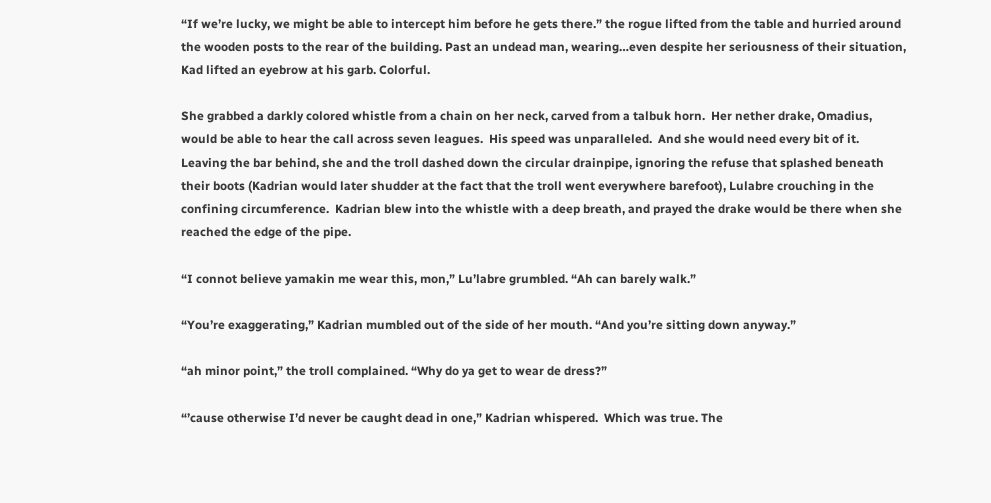“If we’re lucky, we might be able to intercept him before he gets there.” the rogue lifted from the table and hurried around the wooden posts to the rear of the building. Past an undead man, wearing…even despite her seriousness of their situation, Kad lifted an eyebrow at his garb. Colorful.

She grabbed a darkly colored whistle from a chain on her neck, carved from a talbuk horn.  Her nether drake, Omadius, would be able to hear the call across seven leagues.  His speed was unparalleled.  And she would need every bit of it. Leaving the bar behind, she and the troll dashed down the circular drainpipe, ignoring the refuse that splashed beneath their boots (Kadrian would later shudder at the fact that the troll went everywhere barefoot), Lulabre crouching in the confining circumference.  Kadrian blew into the whistle with a deep breath, and prayed the drake would be there when she reached the edge of the pipe.

“I connot believe yamakin me wear this, mon,” Lu’labre grumbled. “Ah can barely walk.”

“You’re exaggerating,” Kadrian mumbled out of the side of her mouth. “And you’re sitting down anyway.”

“ah minor point,” the troll complained. “Why do ya get to wear de dress?”

“’cause otherwise I’d never be caught dead in one,” Kadrian whispered.  Which was true. The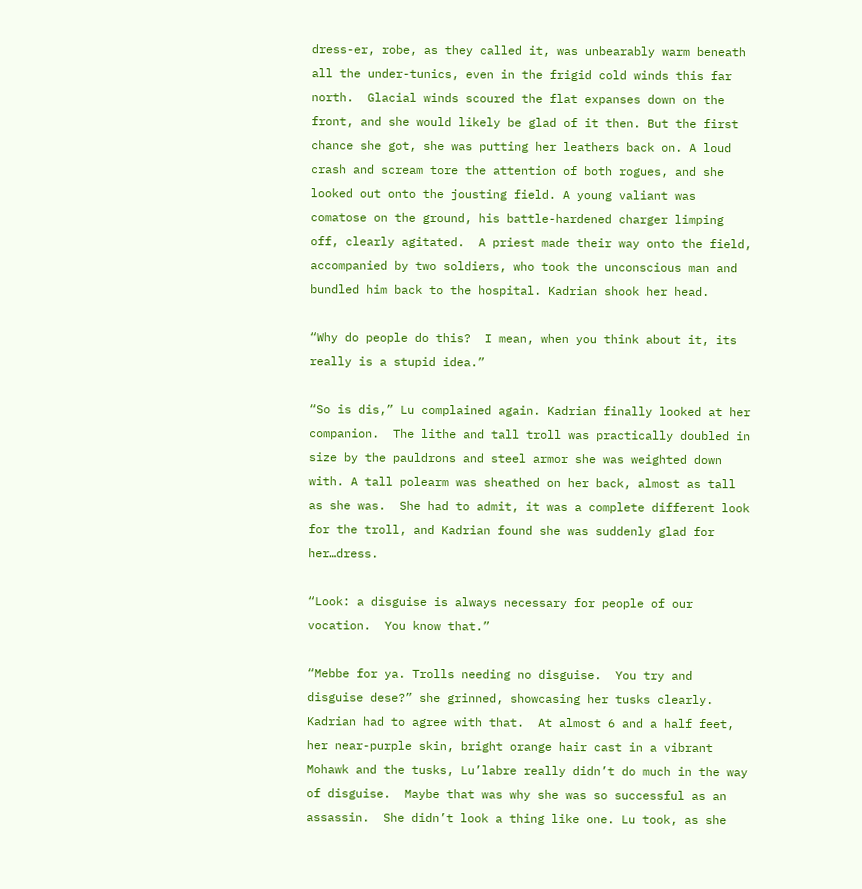dress-er, robe, as they called it, was unbearably warm beneath all the under-tunics, even in the frigid cold winds this far north.  Glacial winds scoured the flat expanses down on the front, and she would likely be glad of it then. But the first chance she got, she was putting her leathers back on. A loud crash and scream tore the attention of both rogues, and she looked out onto the jousting field. A young valiant was comatose on the ground, his battle-hardened charger limping off, clearly agitated.  A priest made their way onto the field, accompanied by two soldiers, who took the unconscious man and bundled him back to the hospital. Kadrian shook her head.

“Why do people do this?  I mean, when you think about it, its really is a stupid idea.”

“So is dis,” Lu complained again. Kadrian finally looked at her companion.  The lithe and tall troll was practically doubled in size by the pauldrons and steel armor she was weighted down with. A tall polearm was sheathed on her back, almost as tall as she was.  She had to admit, it was a complete different look for the troll, and Kadrian found she was suddenly glad for her…dress.

“Look: a disguise is always necessary for people of our vocation.  You know that.”

“Mebbe for ya. Trolls needing no disguise.  You try and disguise dese?” she grinned, showcasing her tusks clearly.  Kadrian had to agree with that.  At almost 6 and a half feet, her near-purple skin, bright orange hair cast in a vibrant Mohawk and the tusks, Lu’labre really didn’t do much in the way of disguise.  Maybe that was why she was so successful as an assassin.  She didn’t look a thing like one. Lu took, as she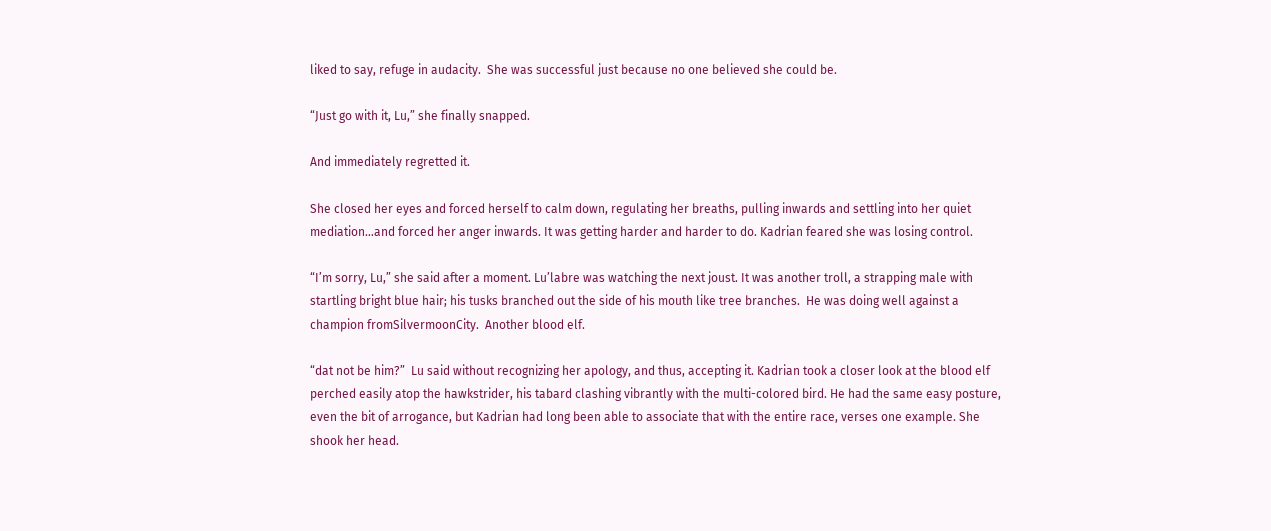liked to say, refuge in audacity.  She was successful just because no one believed she could be.

“Just go with it, Lu,” she finally snapped.

And immediately regretted it.

She closed her eyes and forced herself to calm down, regulating her breaths, pulling inwards and settling into her quiet mediation…and forced her anger inwards. It was getting harder and harder to do. Kadrian feared she was losing control.

“I’m sorry, Lu,” she said after a moment. Lu’labre was watching the next joust. It was another troll, a strapping male with startling bright blue hair; his tusks branched out the side of his mouth like tree branches.  He was doing well against a champion fromSilvermoonCity.  Another blood elf.

“dat not be him?”  Lu said without recognizing her apology, and thus, accepting it. Kadrian took a closer look at the blood elf perched easily atop the hawkstrider, his tabard clashing vibrantly with the multi-colored bird. He had the same easy posture, even the bit of arrogance, but Kadrian had long been able to associate that with the entire race, verses one example. She shook her head.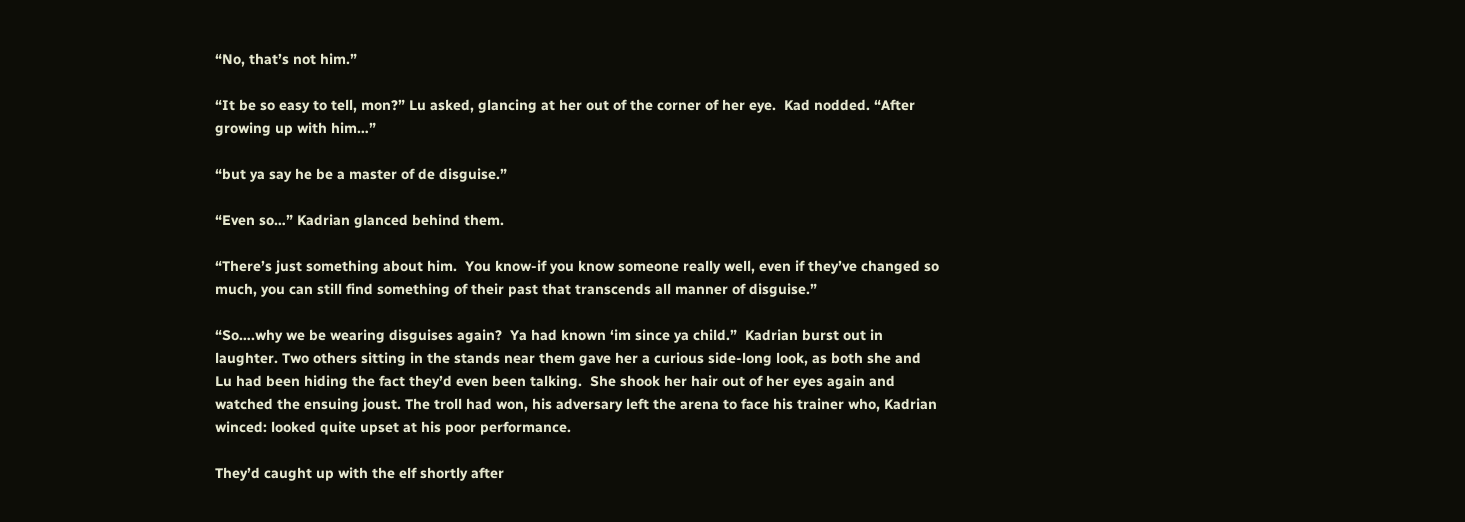“No, that’s not him.”

“It be so easy to tell, mon?” Lu asked, glancing at her out of the corner of her eye.  Kad nodded. “After growing up with him…”

“but ya say he be a master of de disguise.”

“Even so…” Kadrian glanced behind them.

“There’s just something about him.  You know-if you know someone really well, even if they’ve changed so much, you can still find something of their past that transcends all manner of disguise.”

“So….why we be wearing disguises again?  Ya had known ‘im since ya child.”  Kadrian burst out in laughter. Two others sitting in the stands near them gave her a curious side-long look, as both she and Lu had been hiding the fact they’d even been talking.  She shook her hair out of her eyes again and watched the ensuing joust. The troll had won, his adversary left the arena to face his trainer who, Kadrian winced: looked quite upset at his poor performance.

They’d caught up with the elf shortly after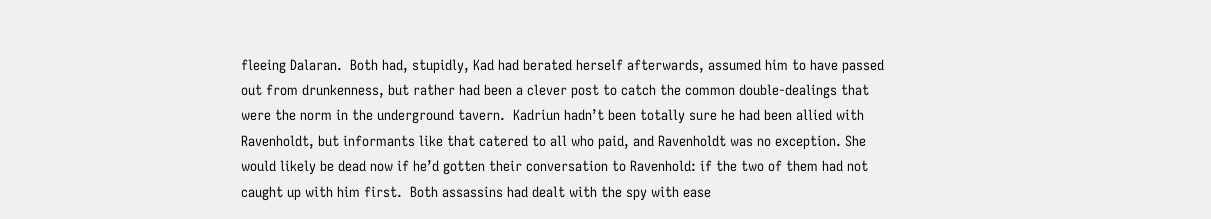fleeing Dalaran.  Both had, stupidly, Kad had berated herself afterwards, assumed him to have passed out from drunkenness, but rather had been a clever post to catch the common double-dealings that were the norm in the underground tavern.  Kadriun hadn’t been totally sure he had been allied with Ravenholdt, but informants like that catered to all who paid, and Ravenholdt was no exception. She would likely be dead now if he’d gotten their conversation to Ravenhold: if the two of them had not caught up with him first.  Both assassins had dealt with the spy with ease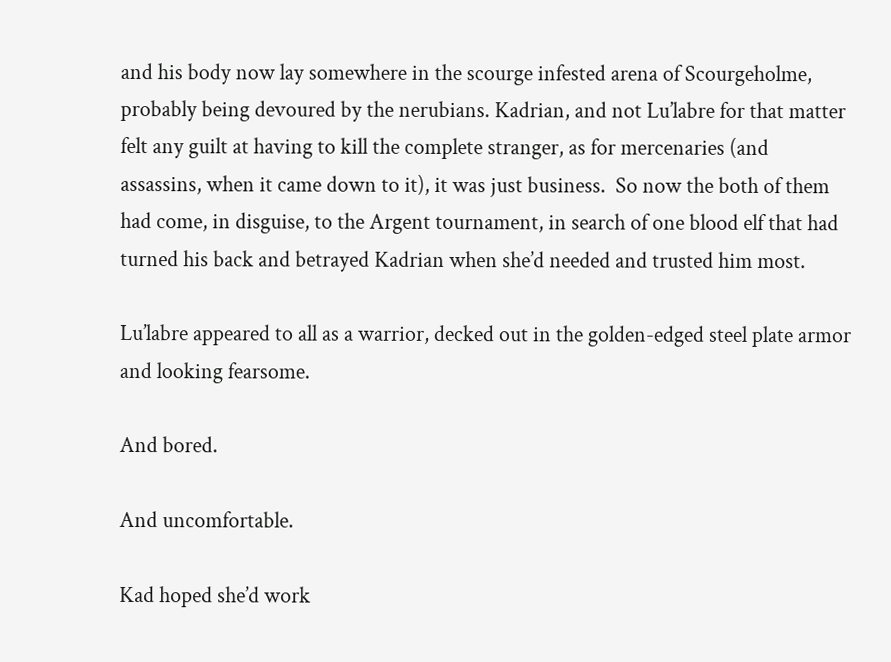and his body now lay somewhere in the scourge infested arena of Scourgeholme, probably being devoured by the nerubians. Kadrian, and not Lu’labre for that matter felt any guilt at having to kill the complete stranger, as for mercenaries (and assassins, when it came down to it), it was just business.  So now the both of them had come, in disguise, to the Argent tournament, in search of one blood elf that had turned his back and betrayed Kadrian when she’d needed and trusted him most.

Lu’labre appeared to all as a warrior, decked out in the golden-edged steel plate armor and looking fearsome.

And bored.

And uncomfortable.

Kad hoped she’d work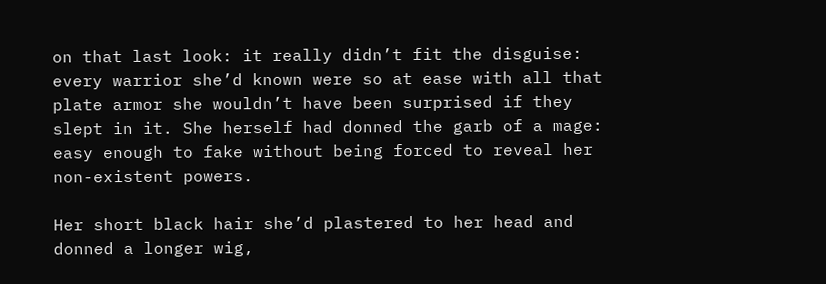on that last look: it really didn’t fit the disguise: every warrior she’d known were so at ease with all that plate armor she wouldn’t have been surprised if they slept in it. She herself had donned the garb of a mage: easy enough to fake without being forced to reveal her non-existent powers.

Her short black hair she’d plastered to her head and donned a longer wig,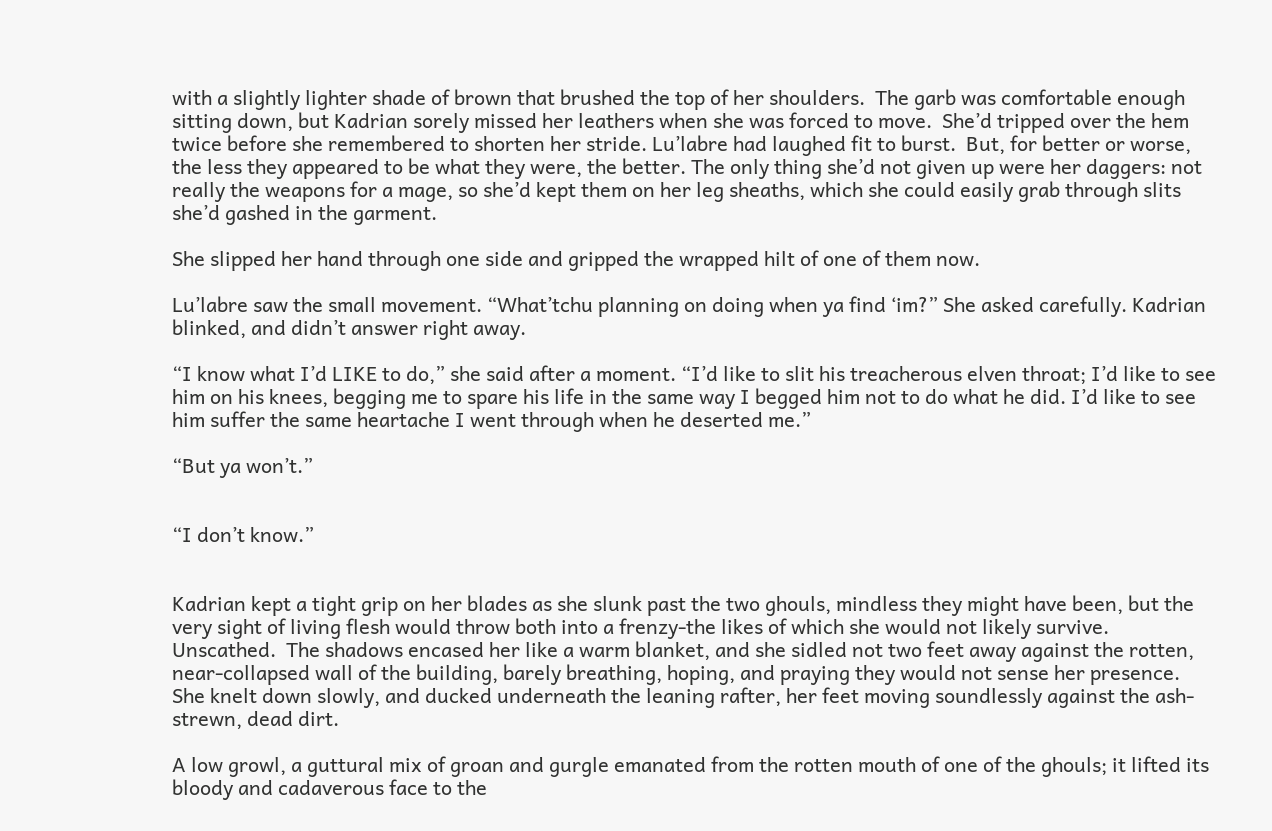with a slightly lighter shade of brown that brushed the top of her shoulders.  The garb was comfortable enough sitting down, but Kadrian sorely missed her leathers when she was forced to move.  She’d tripped over the hem twice before she remembered to shorten her stride. Lu’labre had laughed fit to burst.  But, for better or worse, the less they appeared to be what they were, the better. The only thing she’d not given up were her daggers: not really the weapons for a mage, so she’d kept them on her leg sheaths, which she could easily grab through slits she’d gashed in the garment.

She slipped her hand through one side and gripped the wrapped hilt of one of them now.

Lu’labre saw the small movement. “What’tchu planning on doing when ya find ‘im?” She asked carefully. Kadrian blinked, and didn’t answer right away.

“I know what I’d LIKE to do,” she said after a moment. “I’d like to slit his treacherous elven throat; I’d like to see him on his knees, begging me to spare his life in the same way I begged him not to do what he did. I’d like to see him suffer the same heartache I went through when he deserted me.”

“But ya won’t.”


“I don’t know.”


Kadrian kept a tight grip on her blades as she slunk past the two ghouls, mindless they might have been, but the very sight of living flesh would throw both into a frenzy-the likes of which she would not likely survive.  Unscathed.  The shadows encased her like a warm blanket, and she sidled not two feet away against the rotten, near-collapsed wall of the building, barely breathing, hoping, and praying they would not sense her presence. She knelt down slowly, and ducked underneath the leaning rafter, her feet moving soundlessly against the ash-strewn, dead dirt.

A low growl, a guttural mix of groan and gurgle emanated from the rotten mouth of one of the ghouls; it lifted its bloody and cadaverous face to the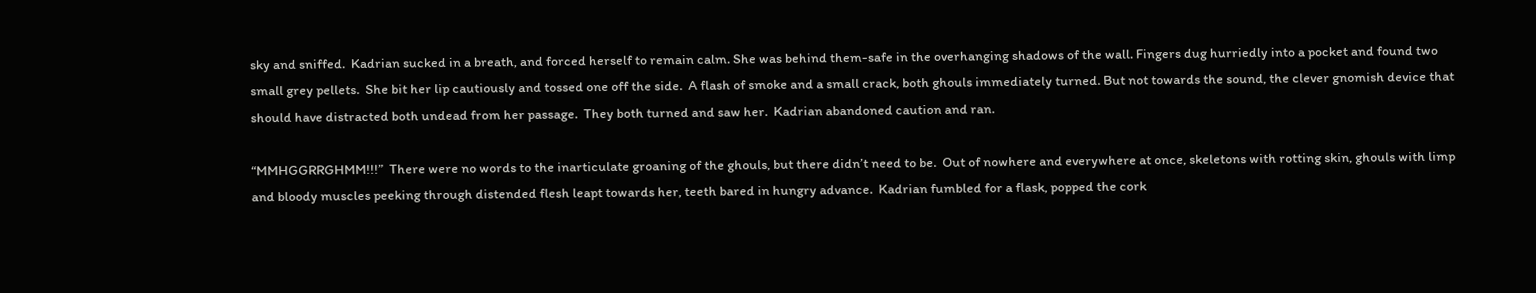sky and sniffed.  Kadrian sucked in a breath, and forced herself to remain calm. She was behind them-safe in the overhanging shadows of the wall. Fingers dug hurriedly into a pocket and found two small grey pellets.  She bit her lip cautiously and tossed one off the side.  A flash of smoke and a small crack, both ghouls immediately turned. But not towards the sound, the clever gnomish device that should have distracted both undead from her passage.  They both turned and saw her.  Kadrian abandoned caution and ran.

“MMHGGRRGHMM!!!”  There were no words to the inarticulate groaning of the ghouls, but there didn’t need to be.  Out of nowhere and everywhere at once, skeletons with rotting skin, ghouls with limp and bloody muscles peeking through distended flesh leapt towards her, teeth bared in hungry advance.  Kadrian fumbled for a flask, popped the cork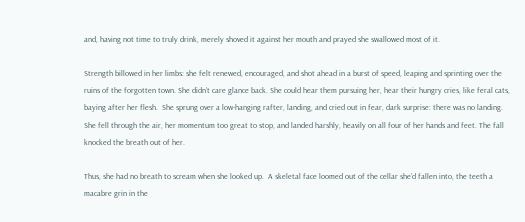and, having not time to truly drink, merely shoved it against her mouth and prayed she swallowed most of it.

Strength billowed in her limbs: she felt renewed, encouraged, and shot ahead in a burst of speed, leaping and sprinting over the ruins of the forgotten town. She didn’t care glance back. She could hear them pursuing her, hear their hungry cries, like feral cats, baying after her flesh.  She sprung over a low-hanging rafter, landing, and cried out in fear, dark surprise: there was no landing.  She fell through the air, her momentum too great to stop, and landed harshly, heavily on all four of her hands and feet. The fall knocked the breath out of her.

Thus, she had no breath to scream when she looked up.  A skeletal face loomed out of the cellar she’d fallen into, the teeth a macabre grin in the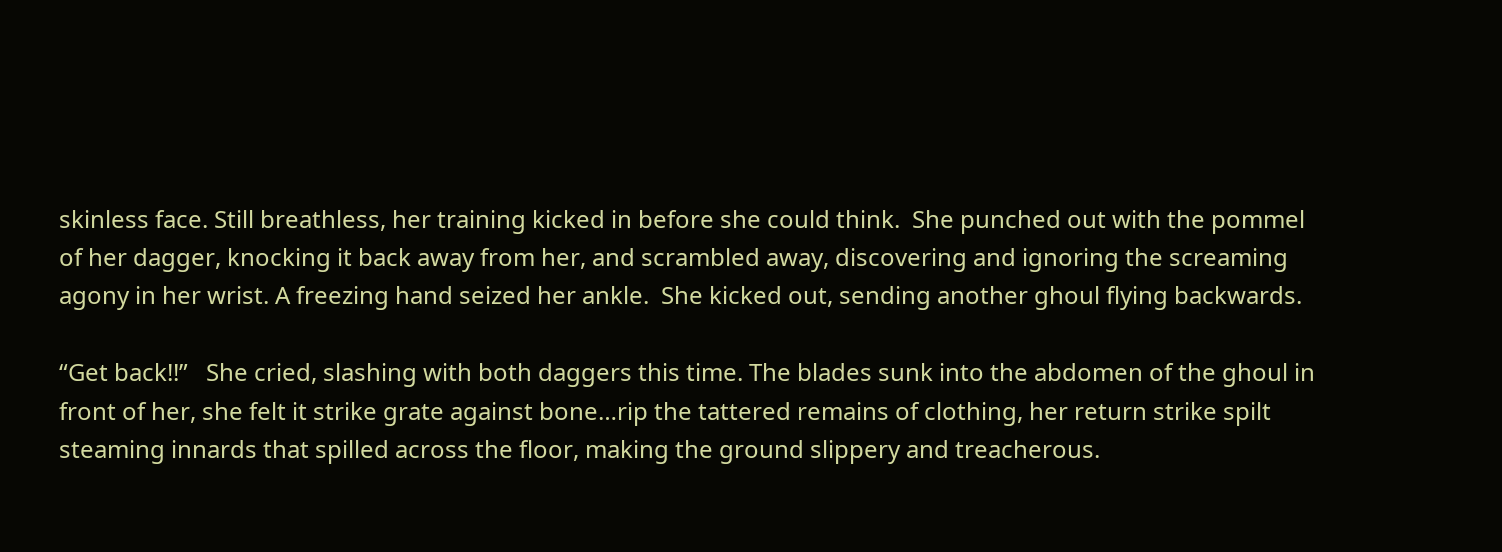skinless face. Still breathless, her training kicked in before she could think.  She punched out with the pommel of her dagger, knocking it back away from her, and scrambled away, discovering and ignoring the screaming agony in her wrist. A freezing hand seized her ankle.  She kicked out, sending another ghoul flying backwards.

“Get back!!”   She cried, slashing with both daggers this time. The blades sunk into the abdomen of the ghoul in front of her, she felt it strike grate against bone…rip the tattered remains of clothing, her return strike spilt steaming innards that spilled across the floor, making the ground slippery and treacherous.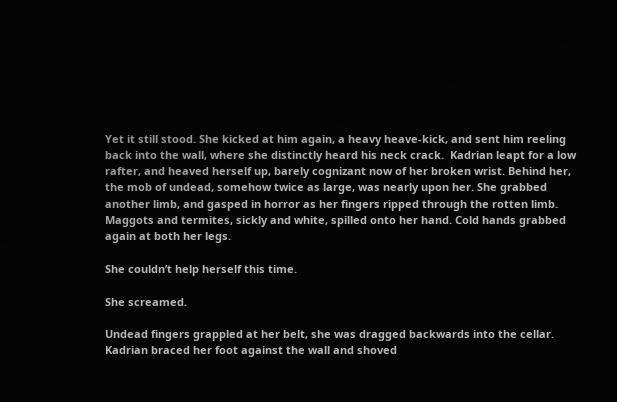Yet it still stood. She kicked at him again, a heavy heave-kick, and sent him reeling back into the wall, where she distinctly heard his neck crack.  Kadrian leapt for a low rafter, and heaved herself up, barely cognizant now of her broken wrist. Behind her, the mob of undead, somehow twice as large, was nearly upon her. She grabbed another limb, and gasped in horror as her fingers ripped through the rotten limb.  Maggots and termites, sickly and white, spilled onto her hand. Cold hands grabbed again at both her legs.

She couldn’t help herself this time.

She screamed.

Undead fingers grappled at her belt, she was dragged backwards into the cellar.  Kadrian braced her foot against the wall and shoved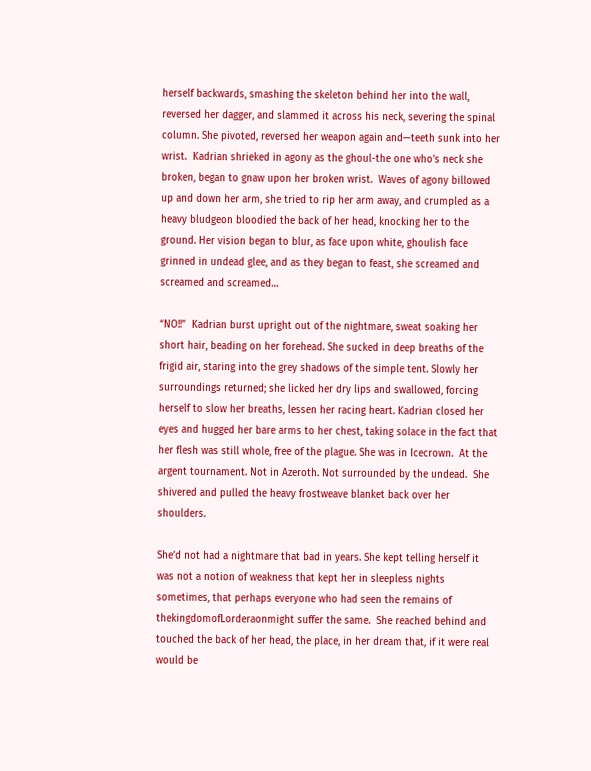herself backwards, smashing the skeleton behind her into the wall, reversed her dagger, and slammed it across his neck, severing the spinal column. She pivoted, reversed her weapon again and—teeth sunk into her wrist.  Kadrian shrieked in agony as the ghoul-the one who’s neck she broken, began to gnaw upon her broken wrist.  Waves of agony billowed up and down her arm, she tried to rip her arm away, and crumpled as a heavy bludgeon bloodied the back of her head, knocking her to the ground. Her vision began to blur, as face upon white, ghoulish face grinned in undead glee, and as they began to feast, she screamed and screamed and screamed…

“NO!!”  Kadrian burst upright out of the nightmare, sweat soaking her short hair, beading on her forehead. She sucked in deep breaths of the frigid air, staring into the grey shadows of the simple tent. Slowly her surroundings returned; she licked her dry lips and swallowed, forcing herself to slow her breaths, lessen her racing heart. Kadrian closed her eyes and hugged her bare arms to her chest, taking solace in the fact that her flesh was still whole, free of the plague. She was in Icecrown.  At the argent tournament. Not in Azeroth. Not surrounded by the undead.  She shivered and pulled the heavy frostweave blanket back over her shoulders.

She’d not had a nightmare that bad in years. She kept telling herself it was not a notion of weakness that kept her in sleepless nights sometimes, that perhaps everyone who had seen the remains of thekingdomofLorderaonmight suffer the same.  She reached behind and touched the back of her head, the place, in her dream that, if it were real would be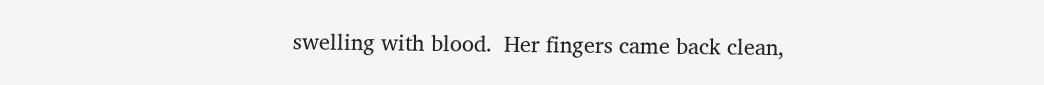swelling with blood.  Her fingers came back clean,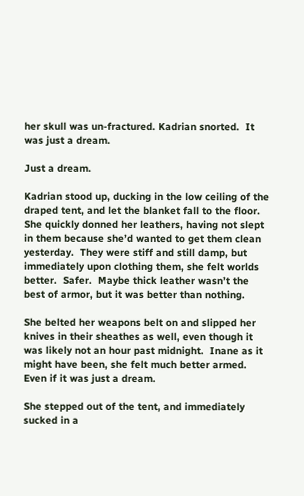her skull was un-fractured. Kadrian snorted.  It was just a dream.

Just a dream.

Kadrian stood up, ducking in the low ceiling of the draped tent, and let the blanket fall to the floor. She quickly donned her leathers, having not slept in them because she’d wanted to get them clean yesterday.  They were stiff and still damp, but immediately upon clothing them, she felt worlds better.  Safer.  Maybe thick leather wasn’t the best of armor, but it was better than nothing.

She belted her weapons belt on and slipped her knives in their sheathes as well, even though it was likely not an hour past midnight.  Inane as it might have been, she felt much better armed.  Even if it was just a dream.

She stepped out of the tent, and immediately sucked in a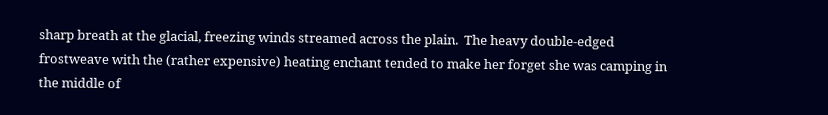sharp breath at the glacial, freezing winds streamed across the plain.  The heavy double-edged frostweave with the (rather expensive) heating enchant tended to make her forget she was camping in the middle of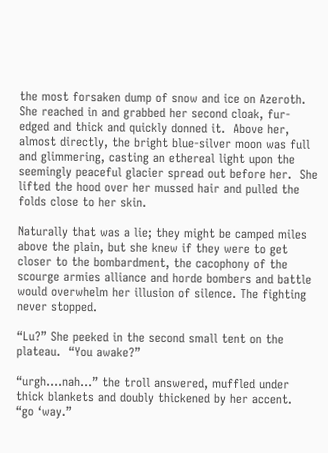the most forsaken dump of snow and ice on Azeroth.  She reached in and grabbed her second cloak, fur-edged and thick and quickly donned it.  Above her, almost directly, the bright blue-silver moon was full and glimmering, casting an ethereal light upon the seemingly peaceful glacier spread out before her.  She lifted the hood over her mussed hair and pulled the folds close to her skin.

Naturally that was a lie; they might be camped miles above the plain, but she knew if they were to get closer to the bombardment, the cacophony of the scourge armies alliance and horde bombers and battle would overwhelm her illusion of silence. The fighting never stopped.

“Lu?” She peeked in the second small tent on the plateau.  “You awake?”

“urgh….nah…” the troll answered, muffled under thick blankets and doubly thickened by her accent.  “go ‘way.”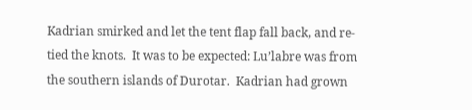Kadrian smirked and let the tent flap fall back, and re-tied the knots.  It was to be expected: Lu’labre was from the southern islands of Durotar.  Kadrian had grown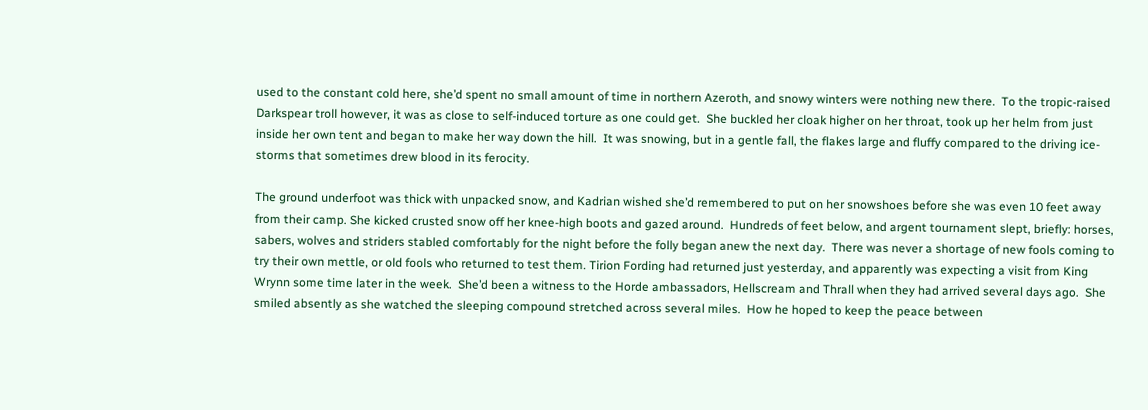used to the constant cold here, she’d spent no small amount of time in northern Azeroth, and snowy winters were nothing new there.  To the tropic-raised Darkspear troll however, it was as close to self-induced torture as one could get.  She buckled her cloak higher on her throat, took up her helm from just inside her own tent and began to make her way down the hill.  It was snowing, but in a gentle fall, the flakes large and fluffy compared to the driving ice-storms that sometimes drew blood in its ferocity.

The ground underfoot was thick with unpacked snow, and Kadrian wished she’d remembered to put on her snowshoes before she was even 10 feet away from their camp. She kicked crusted snow off her knee-high boots and gazed around.  Hundreds of feet below, and argent tournament slept, briefly: horses, sabers, wolves and striders stabled comfortably for the night before the folly began anew the next day.  There was never a shortage of new fools coming to try their own mettle, or old fools who returned to test them. Tirion Fording had returned just yesterday, and apparently was expecting a visit from King Wrynn some time later in the week.  She’d been a witness to the Horde ambassadors, Hellscream and Thrall when they had arrived several days ago.  She smiled absently as she watched the sleeping compound stretched across several miles.  How he hoped to keep the peace between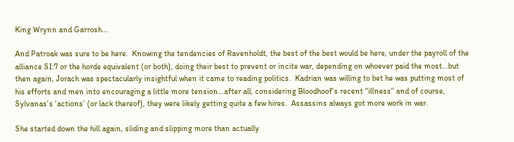King Wrynn and Garrosh…

And Patroak was sure to be here.  Knowing the tendencies of Ravenholdt, the best of the best would be here, under the payroll of the alliance SI:7 or the horde equivalent (or both), doing their best to prevent or incite war, depending on whoever paid the most…but then again, Jorach was spectacularly insightful when it came to reading politics.  Kadrian was willing to bet he was putting most of his efforts and men into encouraging a little more tension…after all, considering Bloodhoof’s recent “illness” and of course, Sylvanas’s ‘actions’ (or lack thereof), they were likely getting quite a few hires.  Assassins always got more work in war.

She started down the hill again, sliding and slipping more than actually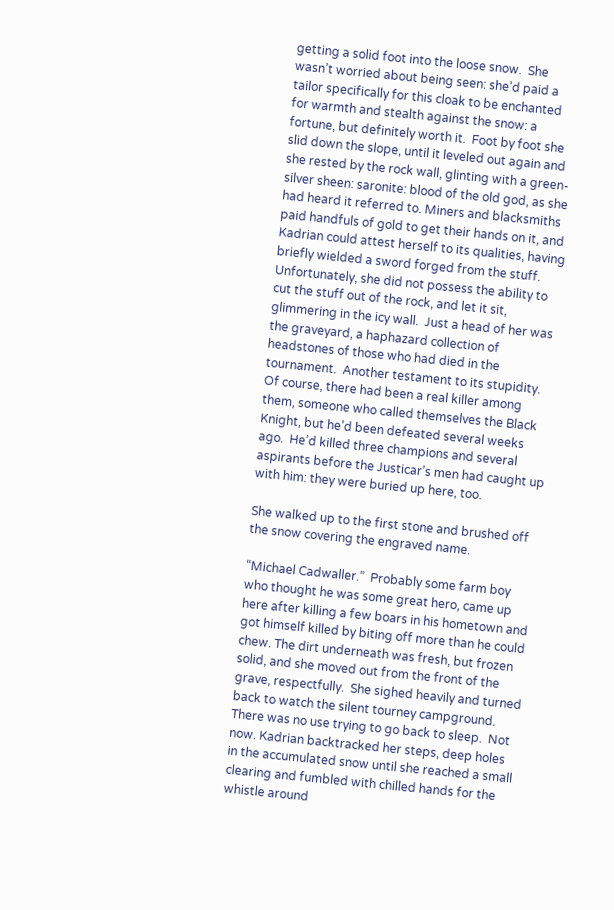getting a solid foot into the loose snow.  She wasn’t worried about being seen: she’d paid a tailor specifically for this cloak to be enchanted for warmth and stealth against the snow: a fortune, but definitely worth it.  Foot by foot she slid down the slope, until it leveled out again and she rested by the rock wall, glinting with a green-silver sheen: saronite: blood of the old god, as she had heard it referred to. Miners and blacksmiths paid handfuls of gold to get their hands on it, and Kadrian could attest herself to its qualities, having briefly wielded a sword forged from the stuff.  Unfortunately, she did not possess the ability to cut the stuff out of the rock, and let it sit, glimmering in the icy wall.  Just a head of her was the graveyard, a haphazard collection of headstones of those who had died in the tournament.  Another testament to its stupidity.  Of course, there had been a real killer among them, someone who called themselves the Black Knight, but he’d been defeated several weeks ago.  He’d killed three champions and several aspirants before the Justicar’s men had caught up with him: they were buried up here, too.

She walked up to the first stone and brushed off the snow covering the engraved name.

“Michael Cadwaller.”  Probably some farm boy who thought he was some great hero, came up here after killing a few boars in his hometown and got himself killed by biting off more than he could chew. The dirt underneath was fresh, but frozen solid, and she moved out from the front of the grave, respectfully.  She sighed heavily and turned back to watch the silent tourney campground.  There was no use trying to go back to sleep.  Not now. Kadrian backtracked her steps, deep holes in the accumulated snow until she reached a small clearing and fumbled with chilled hands for the whistle around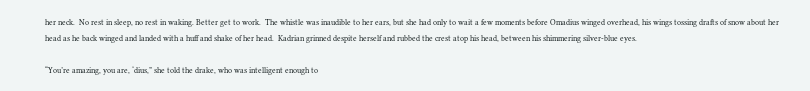her neck.  No rest in sleep, no rest in waking. Better get to work.  The whistle was inaudible to her ears, but she had only to wait a few moments before Omadius winged overhead, his wings tossing drafts of snow about her head as he back winged and landed with a huff and shake of her head.  Kadrian grinned despite herself and rubbed the crest atop his head, between his shimmering silver-blue eyes.

“You’re amazing, you are, ‘dius,” she told the drake, who was intelligent enough to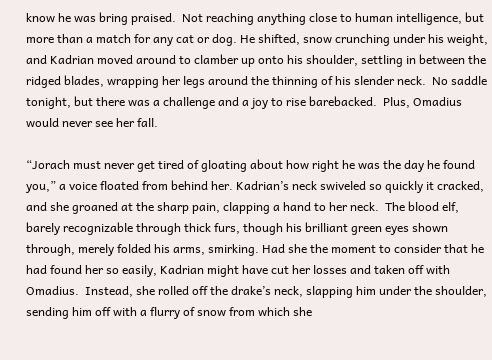know he was bring praised.  Not reaching anything close to human intelligence, but more than a match for any cat or dog. He shifted, snow crunching under his weight, and Kadrian moved around to clamber up onto his shoulder, settling in between the ridged blades, wrapping her legs around the thinning of his slender neck.  No saddle tonight, but there was a challenge and a joy to rise barebacked.  Plus, Omadius would never see her fall.

“Jorach must never get tired of gloating about how right he was the day he found you,” a voice floated from behind her. Kadrian’s neck swiveled so quickly it cracked, and she groaned at the sharp pain, clapping a hand to her neck.  The blood elf, barely recognizable through thick furs, though his brilliant green eyes shown through, merely folded his arms, smirking. Had she the moment to consider that he had found her so easily, Kadrian might have cut her losses and taken off with Omadius.  Instead, she rolled off the drake’s neck, slapping him under the shoulder, sending him off with a flurry of snow from which she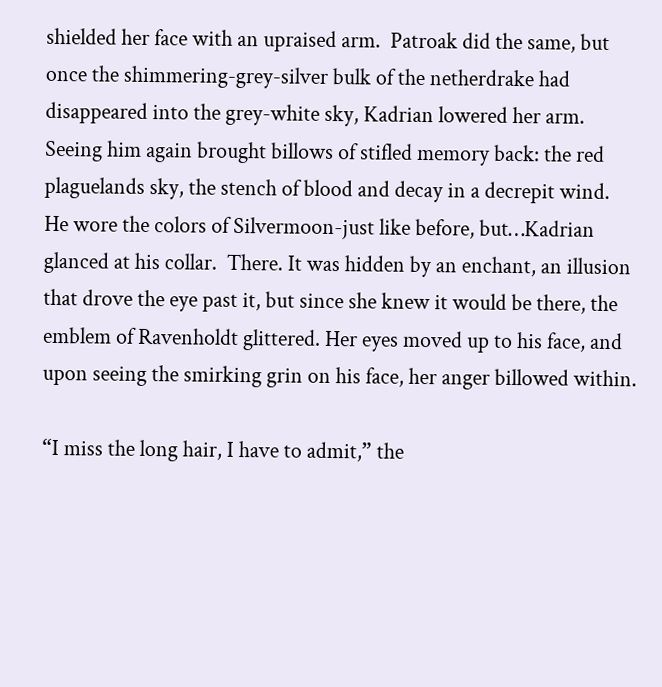shielded her face with an upraised arm.  Patroak did the same, but once the shimmering-grey-silver bulk of the netherdrake had disappeared into the grey-white sky, Kadrian lowered her arm. Seeing him again brought billows of stifled memory back: the red plaguelands sky, the stench of blood and decay in a decrepit wind.  He wore the colors of Silvermoon-just like before, but…Kadrian glanced at his collar.  There. It was hidden by an enchant, an illusion that drove the eye past it, but since she knew it would be there, the emblem of Ravenholdt glittered. Her eyes moved up to his face, and upon seeing the smirking grin on his face, her anger billowed within.

“I miss the long hair, I have to admit,” the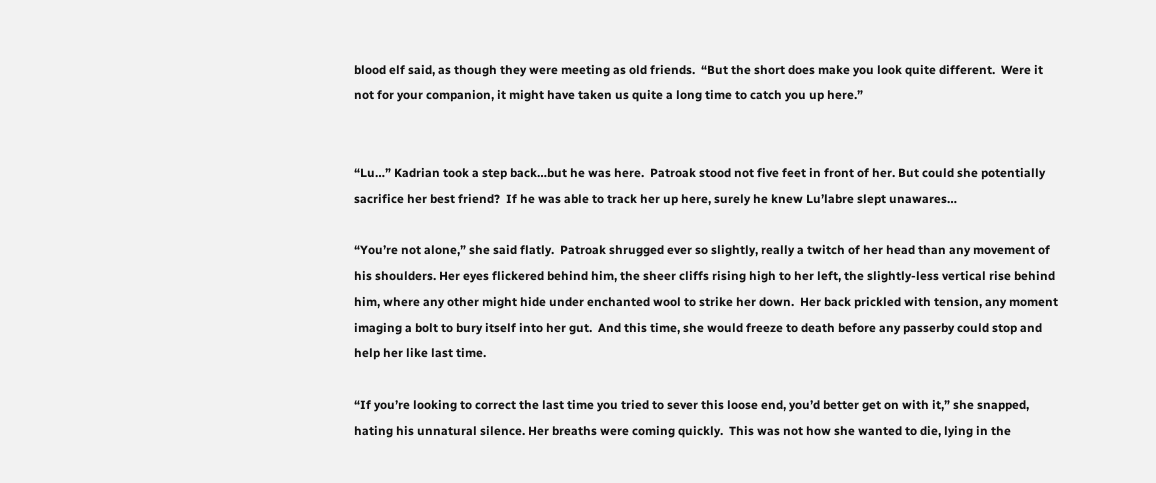blood elf said, as though they were meeting as old friends.  “But the short does make you look quite different.  Were it not for your companion, it might have taken us quite a long time to catch you up here.”


“Lu…” Kadrian took a step back…but he was here.  Patroak stood not five feet in front of her. But could she potentially sacrifice her best friend?  If he was able to track her up here, surely he knew Lu’labre slept unawares…

“You’re not alone,” she said flatly.  Patroak shrugged ever so slightly, really a twitch of her head than any movement of his shoulders. Her eyes flickered behind him, the sheer cliffs rising high to her left, the slightly-less vertical rise behind him, where any other might hide under enchanted wool to strike her down.  Her back prickled with tension, any moment imaging a bolt to bury itself into her gut.  And this time, she would freeze to death before any passerby could stop and help her like last time.

“If you’re looking to correct the last time you tried to sever this loose end, you’d better get on with it,” she snapped, hating his unnatural silence. Her breaths were coming quickly.  This was not how she wanted to die, lying in the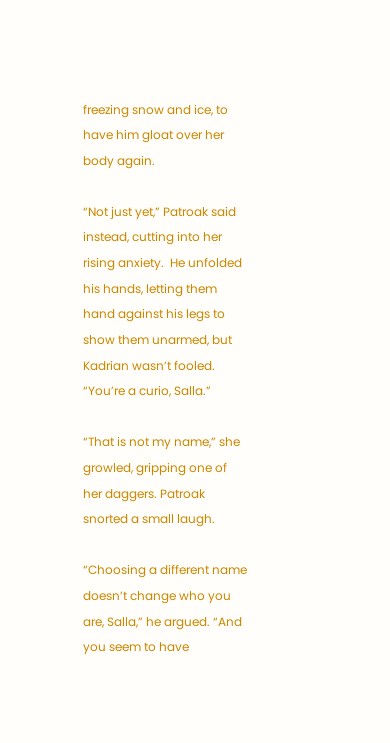freezing snow and ice, to have him gloat over her body again.

“Not just yet,” Patroak said instead, cutting into her rising anxiety.  He unfolded his hands, letting them hand against his legs to show them unarmed, but Kadrian wasn’t fooled.  “You’re a curio, Salla.”

“That is not my name,” she growled, gripping one of her daggers. Patroak snorted a small laugh.

“Choosing a different name doesn’t change who you are, Salla,” he argued. “And you seem to have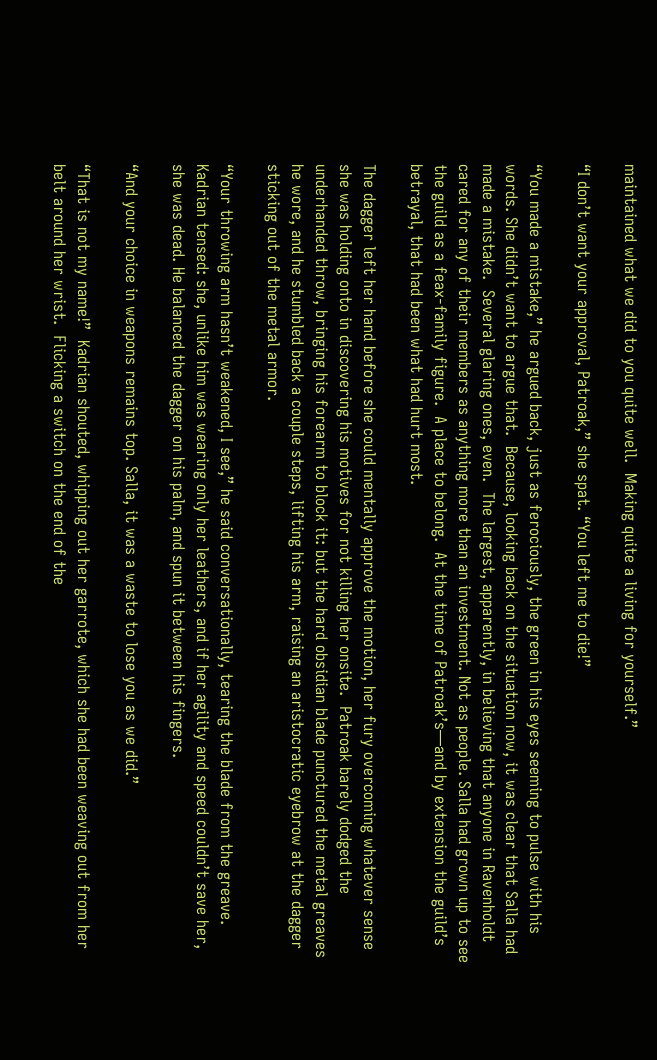maintained what we did to you quite well.  Making quite a living for yourself.”

“I don’t want your approval, Patroak,” she spat. “You left me to die!”

“You made a mistake,” he argued back, just as ferociously, the green in his eyes seeming to pulse with his words. She didn’t want to argue that.  Because, looking back on the situation now, it was clear that Salla had made a mistake.  Several glaring ones, even.  The largest, apparently, in believing that anyone in Ravenholdt cared for any of their members as anything more than an investment. Not as people. Salla had grown up to see the guild as a feax-family figure.  A place to belong.  At the time of Patroak’s—and by extension the guild’s betrayal, that had been what had hurt most.

The dagger left her hand before she could mentally approve the motion, her fury overcoming whatever sense she was holding onto in discovering his motives for not killing her onsite.  Patroak barely dodged the underhanded throw, bringing his forearm to block it: but the hard obsidian blade punctured the metal greaves he wore, and he stumbled back a couple steps, lifting his arm, raising an aristocratic eyebrow at the dagger sticking out of the metal armor.

“Your throwing arm hasn’t weakened, I see,” he said conversationally, tearing the blade from the greave.  Kadrian tensed: she, unlike him was wearing only her leathers, and if her agility and speed couldn’t save her, she was dead. He balanced the dagger on his palm, and spun it between his fingers.

“And your choice in weapons remains top. Salla, it was a waste to lose you as we did.”

“That is not my name!”  Kadrian shouted, whipping out her garrote, which she had been weaving out from her belt around her wrist.  Flicking a switch on the end of the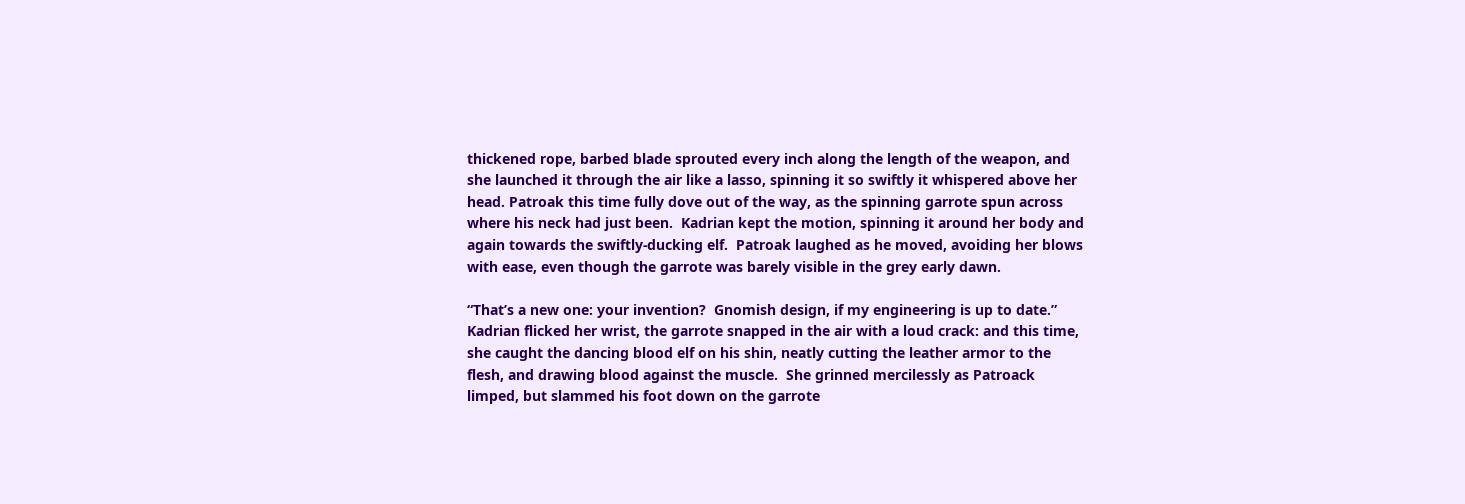thickened rope, barbed blade sprouted every inch along the length of the weapon, and she launched it through the air like a lasso, spinning it so swiftly it whispered above her head. Patroak this time fully dove out of the way, as the spinning garrote spun across where his neck had just been.  Kadrian kept the motion, spinning it around her body and again towards the swiftly-ducking elf.  Patroak laughed as he moved, avoiding her blows with ease, even though the garrote was barely visible in the grey early dawn.

“That’s a new one: your invention?  Gnomish design, if my engineering is up to date.” Kadrian flicked her wrist, the garrote snapped in the air with a loud crack: and this time, she caught the dancing blood elf on his shin, neatly cutting the leather armor to the flesh, and drawing blood against the muscle.  She grinned mercilessly as Patroack limped, but slammed his foot down on the garrote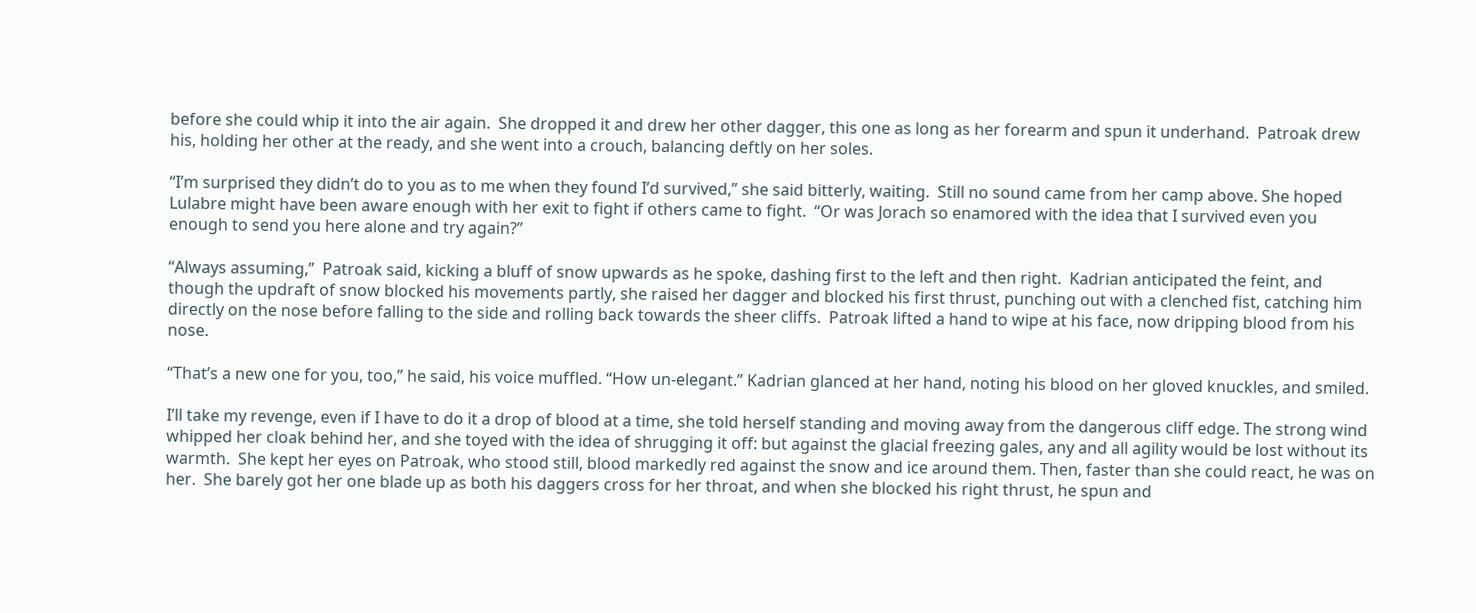before she could whip it into the air again.  She dropped it and drew her other dagger, this one as long as her forearm and spun it underhand.  Patroak drew his, holding her other at the ready, and she went into a crouch, balancing deftly on her soles.

“I’m surprised they didn’t do to you as to me when they found I’d survived,” she said bitterly, waiting.  Still no sound came from her camp above. She hoped Lulabre might have been aware enough with her exit to fight if others came to fight.  “Or was Jorach so enamored with the idea that I survived even you enough to send you here alone and try again?”

“Always assuming,”  Patroak said, kicking a bluff of snow upwards as he spoke, dashing first to the left and then right.  Kadrian anticipated the feint, and though the updraft of snow blocked his movements partly, she raised her dagger and blocked his first thrust, punching out with a clenched fist, catching him directly on the nose before falling to the side and rolling back towards the sheer cliffs.  Patroak lifted a hand to wipe at his face, now dripping blood from his nose.

“That’s a new one for you, too,” he said, his voice muffled. “How un-elegant.” Kadrian glanced at her hand, noting his blood on her gloved knuckles, and smiled.

I’ll take my revenge, even if I have to do it a drop of blood at a time, she told herself standing and moving away from the dangerous cliff edge. The strong wind whipped her cloak behind her, and she toyed with the idea of shrugging it off: but against the glacial freezing gales, any and all agility would be lost without its warmth.  She kept her eyes on Patroak, who stood still, blood markedly red against the snow and ice around them. Then, faster than she could react, he was on her.  She barely got her one blade up as both his daggers cross for her throat, and when she blocked his right thrust, he spun and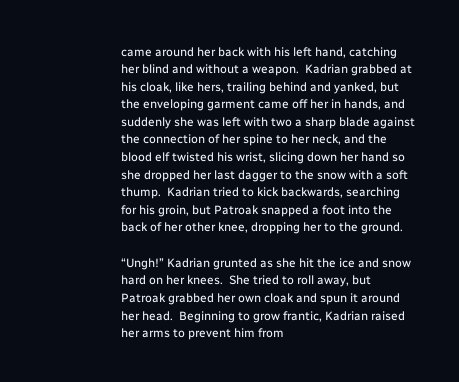came around her back with his left hand, catching her blind and without a weapon.  Kadrian grabbed at his cloak, like hers, trailing behind and yanked, but the enveloping garment came off her in hands, and suddenly she was left with two a sharp blade against the connection of her spine to her neck, and the blood elf twisted his wrist, slicing down her hand so she dropped her last dagger to the snow with a soft thump.  Kadrian tried to kick backwards, searching for his groin, but Patroak snapped a foot into the back of her other knee, dropping her to the ground.

“Ungh!” Kadrian grunted as she hit the ice and snow hard on her knees.  She tried to roll away, but Patroak grabbed her own cloak and spun it around her head.  Beginning to grow frantic, Kadrian raised her arms to prevent him from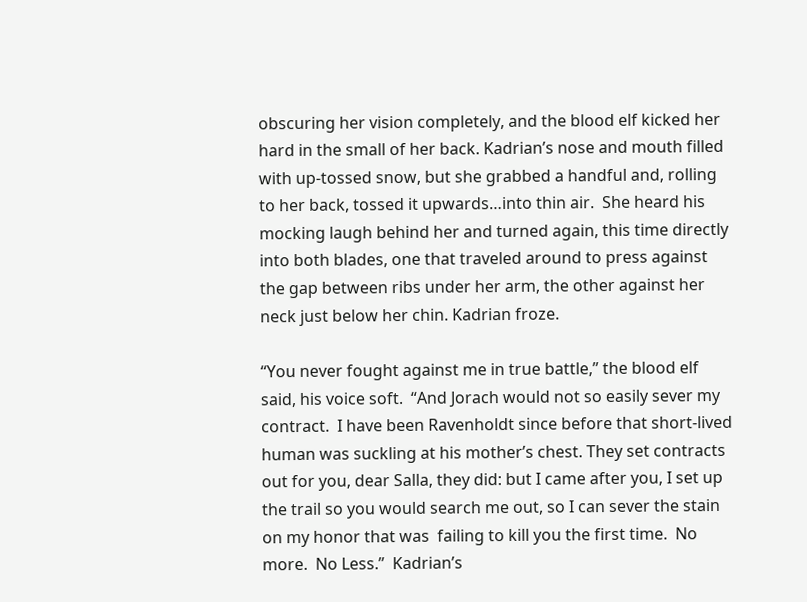obscuring her vision completely, and the blood elf kicked her hard in the small of her back. Kadrian’s nose and mouth filled with up-tossed snow, but she grabbed a handful and, rolling to her back, tossed it upwards…into thin air.  She heard his mocking laugh behind her and turned again, this time directly into both blades, one that traveled around to press against the gap between ribs under her arm, the other against her neck just below her chin. Kadrian froze.

“You never fought against me in true battle,” the blood elf said, his voice soft.  “And Jorach would not so easily sever my contract.  I have been Ravenholdt since before that short-lived human was suckling at his mother’s chest. They set contracts out for you, dear Salla, they did: but I came after you, I set up the trail so you would search me out, so I can sever the stain on my honor that was  failing to kill you the first time.  No more.  No Less.”  Kadrian’s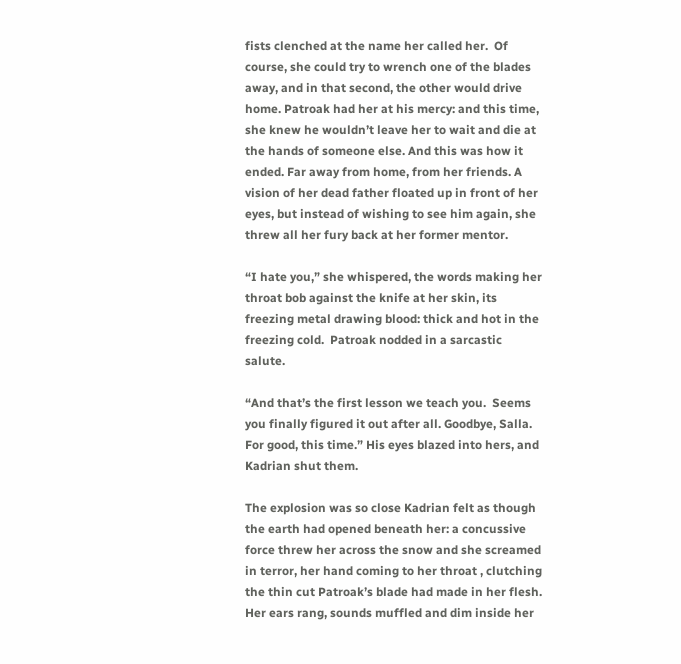fists clenched at the name her called her.  Of course, she could try to wrench one of the blades away, and in that second, the other would drive home. Patroak had her at his mercy: and this time, she knew he wouldn’t leave her to wait and die at the hands of someone else. And this was how it ended. Far away from home, from her friends. A vision of her dead father floated up in front of her eyes, but instead of wishing to see him again, she threw all her fury back at her former mentor.

“I hate you,” she whispered, the words making her throat bob against the knife at her skin, its freezing metal drawing blood: thick and hot in the freezing cold.  Patroak nodded in a sarcastic salute.

“And that’s the first lesson we teach you.  Seems you finally figured it out after all. Goodbye, Salla.  For good, this time.” His eyes blazed into hers, and Kadrian shut them.

The explosion was so close Kadrian felt as though the earth had opened beneath her: a concussive force threw her across the snow and she screamed in terror, her hand coming to her throat , clutching the thin cut Patroak’s blade had made in her flesh.  Her ears rang, sounds muffled and dim inside her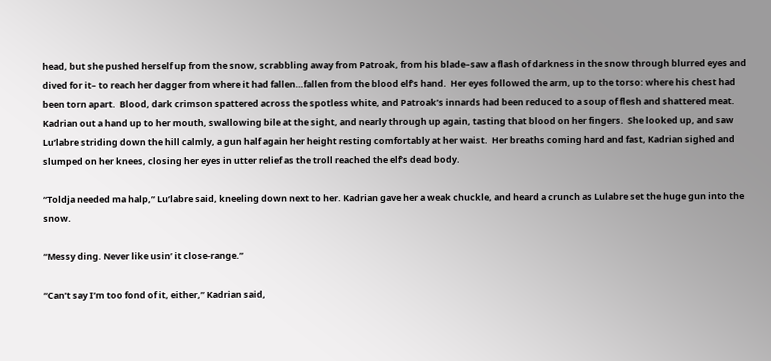head, but she pushed herself up from the snow, scrabbling away from Patroak, from his blade–saw a flash of darkness in the snow through blurred eyes and dived for it– to reach her dagger from where it had fallen…fallen from the blood elf’s hand.  Her eyes followed the arm, up to the torso: where his chest had been torn apart.  Blood, dark crimson spattered across the spotless white, and Patroak’s innards had been reduced to a soup of flesh and shattered meat.  Kadrian out a hand up to her mouth, swallowing bile at the sight, and nearly through up again, tasting that blood on her fingers.  She looked up, and saw Lu’labre striding down the hill calmly, a gun half again her height resting comfortably at her waist.  Her breaths coming hard and fast, Kadrian sighed and slumped on her knees, closing her eyes in utter relief as the troll reached the elf’s dead body.

“Toldja needed ma halp,” Lu’labre said, kneeling down next to her. Kadrian gave her a weak chuckle, and heard a crunch as Lulabre set the huge gun into the snow.

“Messy ding. Never like usin’ it close-range.”

“Can’t say I’m too fond of it, either,” Kadrian said,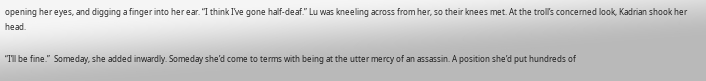opening her eyes, and digging a finger into her ear. “I think I’ve gone half-deaf.” Lu was kneeling across from her, so their knees met. At the troll’s concerned look, Kadrian shook her head.

“I’ll be fine.”  Someday, she added inwardly. Someday she’d come to terms with being at the utter mercy of an assassin. A position she’d put hundreds of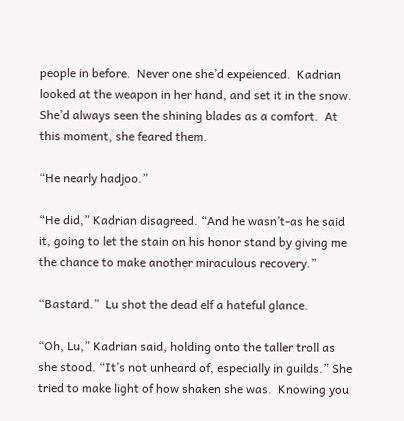people in before.  Never one she’d expeienced.  Kadrian looked at the weapon in her hand, and set it in the snow. She’d always seen the shining blades as a comfort.  At this moment, she feared them.

“He nearly hadjoo.”

“He did,” Kadrian disagreed. “And he wasn’t-as he said it, going to let the stain on his honor stand by giving me the chance to make another miraculous recovery.”

“Bastard.”  Lu shot the dead elf a hateful glance.

“Oh, Lu,” Kadrian said, holding onto the taller troll as she stood. “It’s not unheard of, especially in guilds.” She tried to make light of how shaken she was.  Knowing you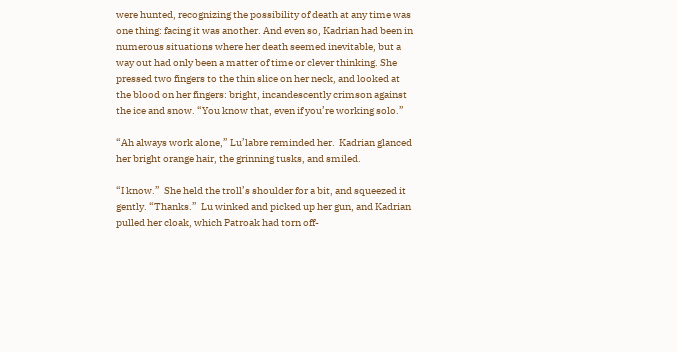were hunted, recognizing the possibility of death at any time was one thing: facing it was another. And even so, Kadrian had been in numerous situations where her death seemed inevitable, but a way out had only been a matter of time or clever thinking. She pressed two fingers to the thin slice on her neck, and looked at the blood on her fingers: bright, incandescently crimson against the ice and snow. “You know that, even if you’re working solo.”

“Ah always work alone,” Lu’labre reminded her.  Kadrian glanced her bright orange hair, the grinning tusks, and smiled.

“I know.”  She held the troll’s shoulder for a bit, and squeezed it gently. “Thanks.”  Lu winked and picked up her gun, and Kadrian pulled her cloak, which Patroak had torn off-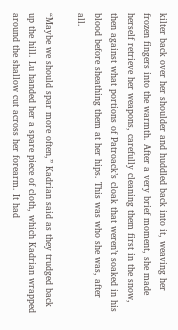kilter back over her shoulder and huddled back into it, weaving her frozen fingers into the warmth. After a very brief moment, she made herself retrieve her weapons, carefully cleaning them first in the snow, then against what portions of Patroack’s cloak that weren’t soaked in his blood before sheathing them at her hips. This was who she was, after all.

“Maybe we should spar more often,” Kadrian said as they trudged back up the hill. Lu handed her a spare piece of cloth, which Kadrian wrapped around the shallow cut across her forearm. It had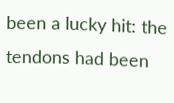been a lucky hit: the tendons had been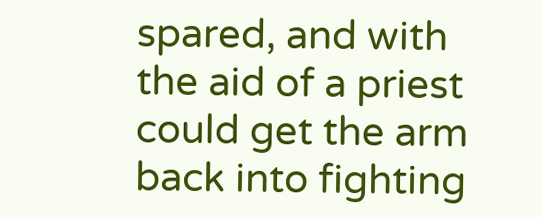spared, and with the aid of a priest could get the arm back into fighting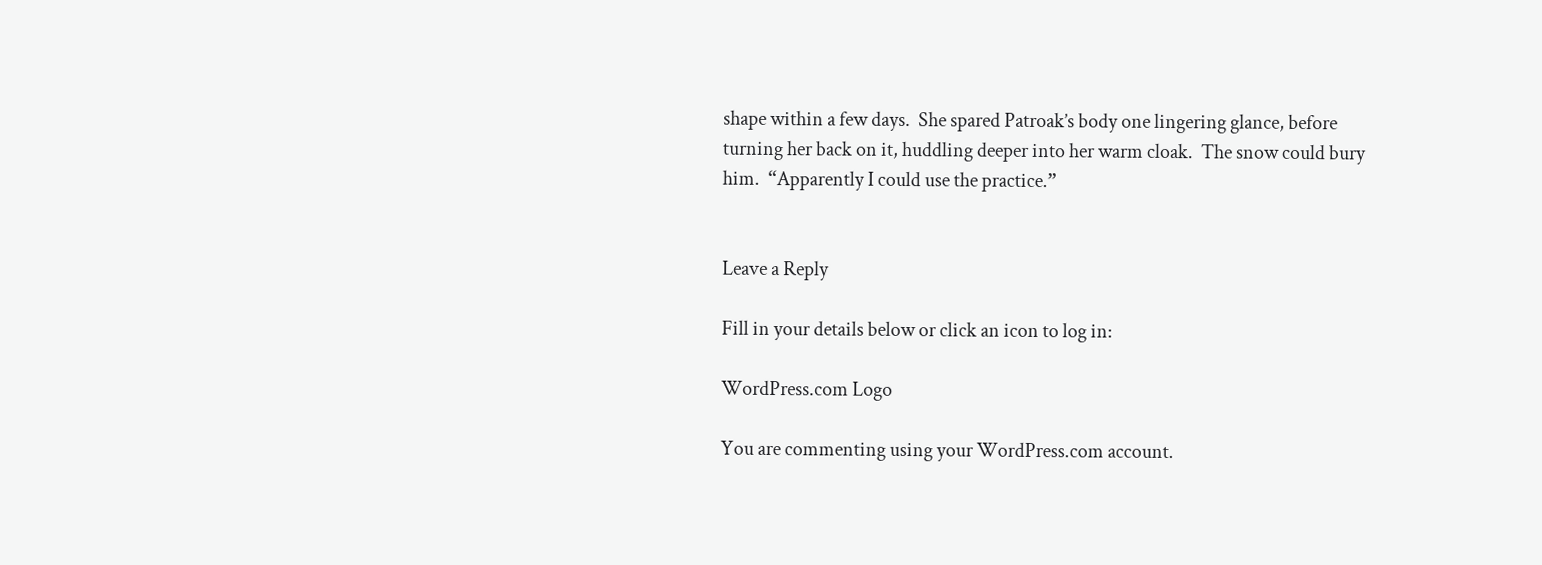shape within a few days.  She spared Patroak’s body one lingering glance, before turning her back on it, huddling deeper into her warm cloak.  The snow could bury him.  “Apparently I could use the practice.”


Leave a Reply

Fill in your details below or click an icon to log in:

WordPress.com Logo

You are commenting using your WordPress.com account.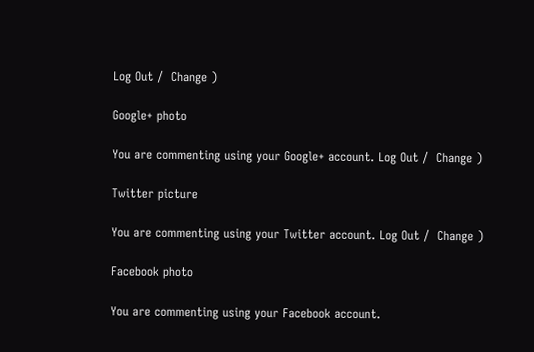Log Out /  Change )

Google+ photo

You are commenting using your Google+ account. Log Out /  Change )

Twitter picture

You are commenting using your Twitter account. Log Out /  Change )

Facebook photo

You are commenting using your Facebook account.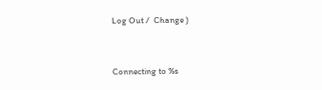Log Out /  Change )


Connecting to %s